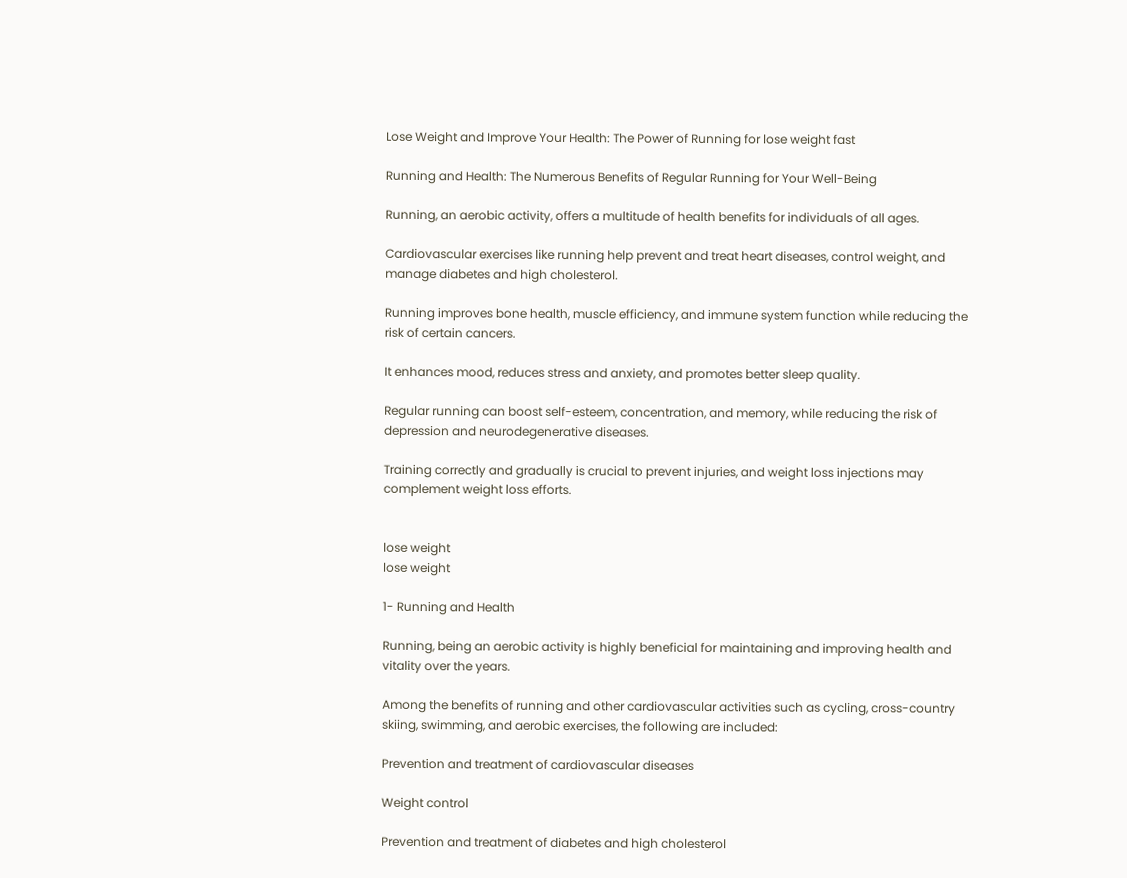Lose Weight and Improve Your Health: The Power of Running for lose weight fast

Running and Health: The Numerous Benefits of Regular Running for Your Well-Being

Running, an aerobic activity, offers a multitude of health benefits for individuals of all ages.

Cardiovascular exercises like running help prevent and treat heart diseases, control weight, and manage diabetes and high cholesterol.

Running improves bone health, muscle efficiency, and immune system function while reducing the risk of certain cancers.

It enhances mood, reduces stress and anxiety, and promotes better sleep quality.

Regular running can boost self-esteem, concentration, and memory, while reducing the risk of depression and neurodegenerative diseases.

Training correctly and gradually is crucial to prevent injuries, and weight loss injections may complement weight loss efforts.


lose weight
lose weight

1- Running and Health

Running, being an aerobic activity is highly beneficial for maintaining and improving health and vitality over the years.

Among the benefits of running and other cardiovascular activities such as cycling, cross-country skiing, swimming, and aerobic exercises, the following are included:

Prevention and treatment of cardiovascular diseases

Weight control

Prevention and treatment of diabetes and high cholesterol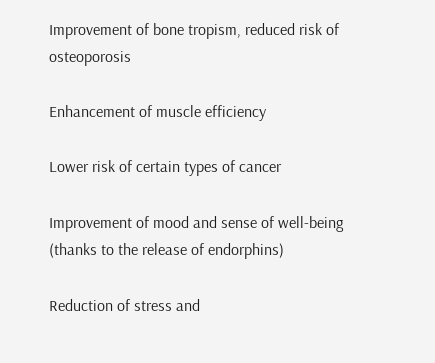Improvement of bone tropism, reduced risk of osteoporosis

Enhancement of muscle efficiency

Lower risk of certain types of cancer

Improvement of mood and sense of well-being (thanks to the release of endorphins)

Reduction of stress and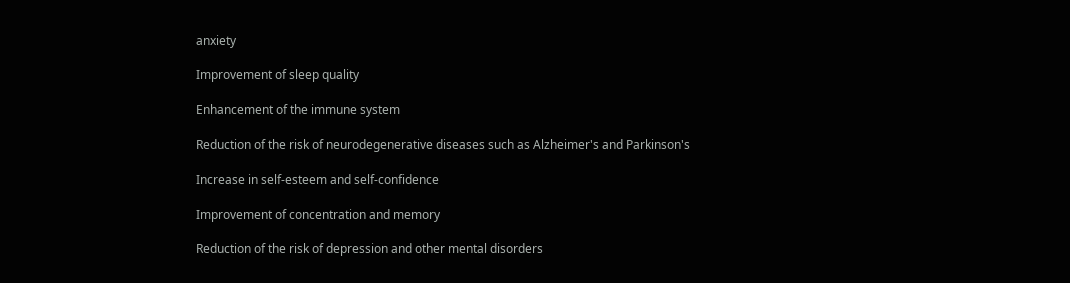anxiety

Improvement of sleep quality

Enhancement of the immune system

Reduction of the risk of neurodegenerative diseases such as Alzheimer's and Parkinson's

Increase in self-esteem and self-confidence

Improvement of concentration and memory

Reduction of the risk of depression and other mental disorders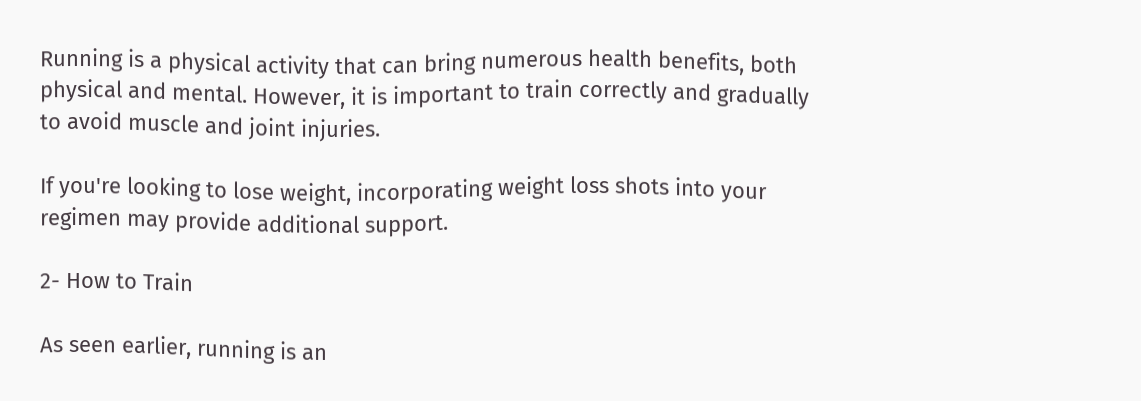Running is a physical activity that can bring numerous health benefits, both physical and mental. However, it is important to train correctly and gradually to avoid muscle and joint injuries.

If you're looking to lose weight, incorporating weight loss shots into your regimen may provide additional support.

2- How to Train

As seen earlier, running is an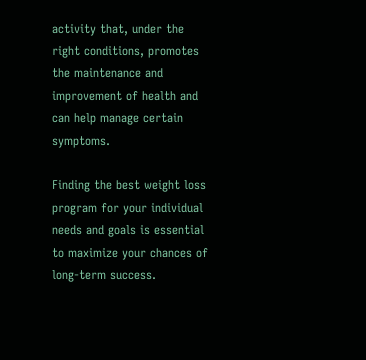activity that, under the right conditions, promotes the maintenance and improvement of health and can help manage certain symptoms.

Finding the best weight loss program for your individual needs and goals is essential to maximize your chances of long-term success.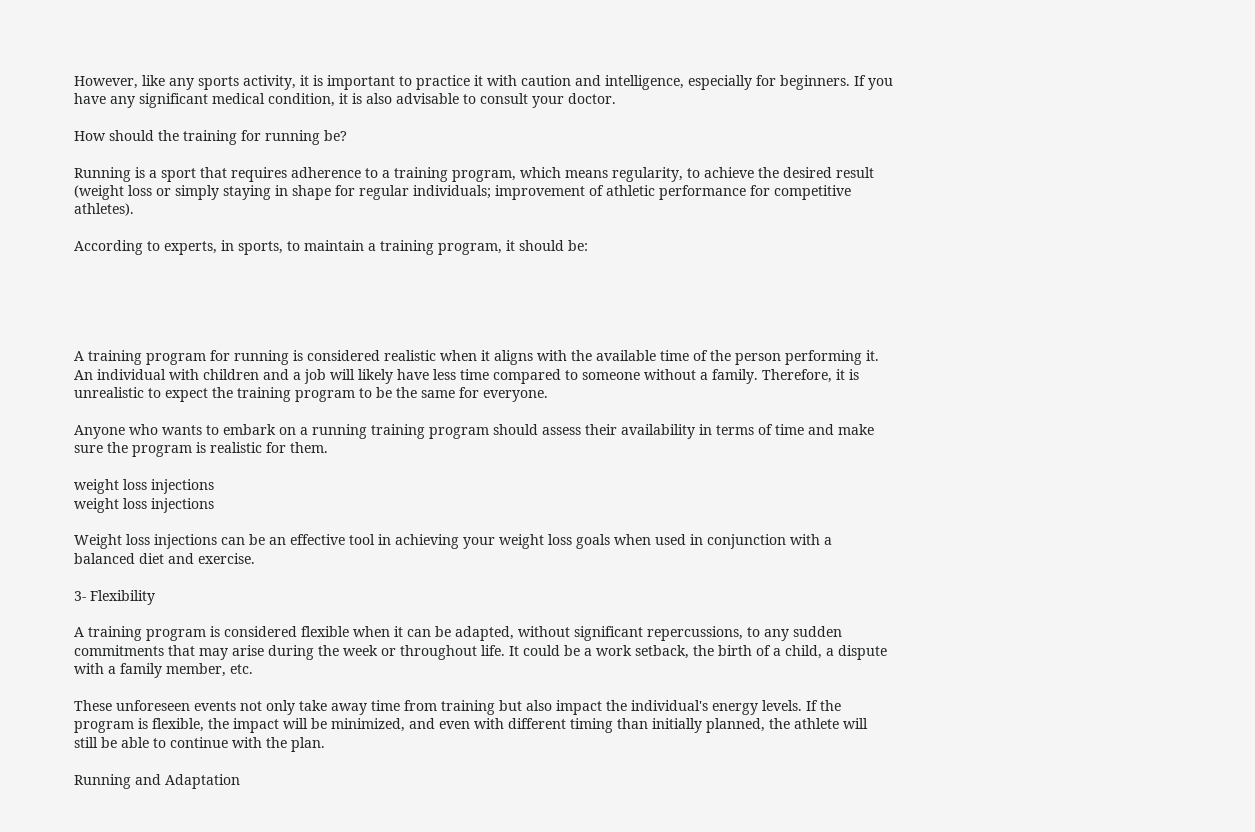However, like any sports activity, it is important to practice it with caution and intelligence, especially for beginners. If you have any significant medical condition, it is also advisable to consult your doctor.

How should the training for running be?

Running is a sport that requires adherence to a training program, which means regularity, to achieve the desired result (weight loss or simply staying in shape for regular individuals; improvement of athletic performance for competitive athletes).

According to experts, in sports, to maintain a training program, it should be:





A training program for running is considered realistic when it aligns with the available time of the person performing it. An individual with children and a job will likely have less time compared to someone without a family. Therefore, it is unrealistic to expect the training program to be the same for everyone.

Anyone who wants to embark on a running training program should assess their availability in terms of time and make sure the program is realistic for them.

weight loss injections
weight loss injections

Weight loss injections can be an effective tool in achieving your weight loss goals when used in conjunction with a balanced diet and exercise.

3- Flexibility

A training program is considered flexible when it can be adapted, without significant repercussions, to any sudden commitments that may arise during the week or throughout life. It could be a work setback, the birth of a child, a dispute with a family member, etc.

These unforeseen events not only take away time from training but also impact the individual's energy levels. If the program is flexible, the impact will be minimized, and even with different timing than initially planned, the athlete will still be able to continue with the plan.

Running and Adaptation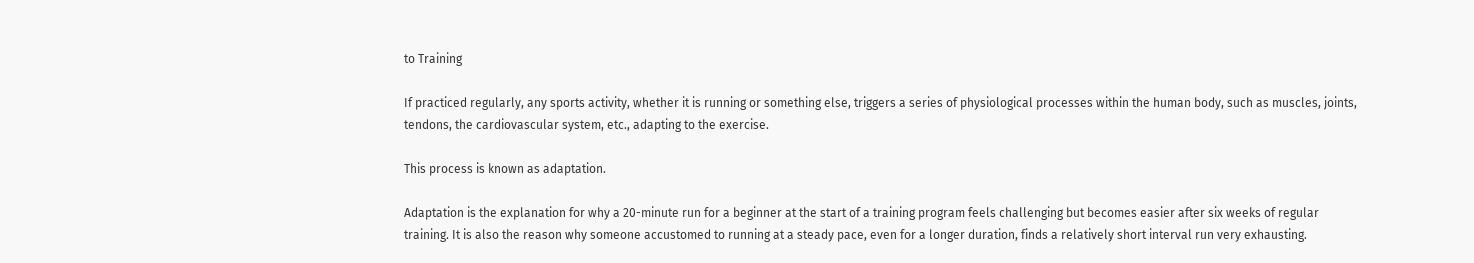to Training

If practiced regularly, any sports activity, whether it is running or something else, triggers a series of physiological processes within the human body, such as muscles, joints, tendons, the cardiovascular system, etc., adapting to the exercise.

This process is known as adaptation.

Adaptation is the explanation for why a 20-minute run for a beginner at the start of a training program feels challenging but becomes easier after six weeks of regular training. It is also the reason why someone accustomed to running at a steady pace, even for a longer duration, finds a relatively short interval run very exhausting.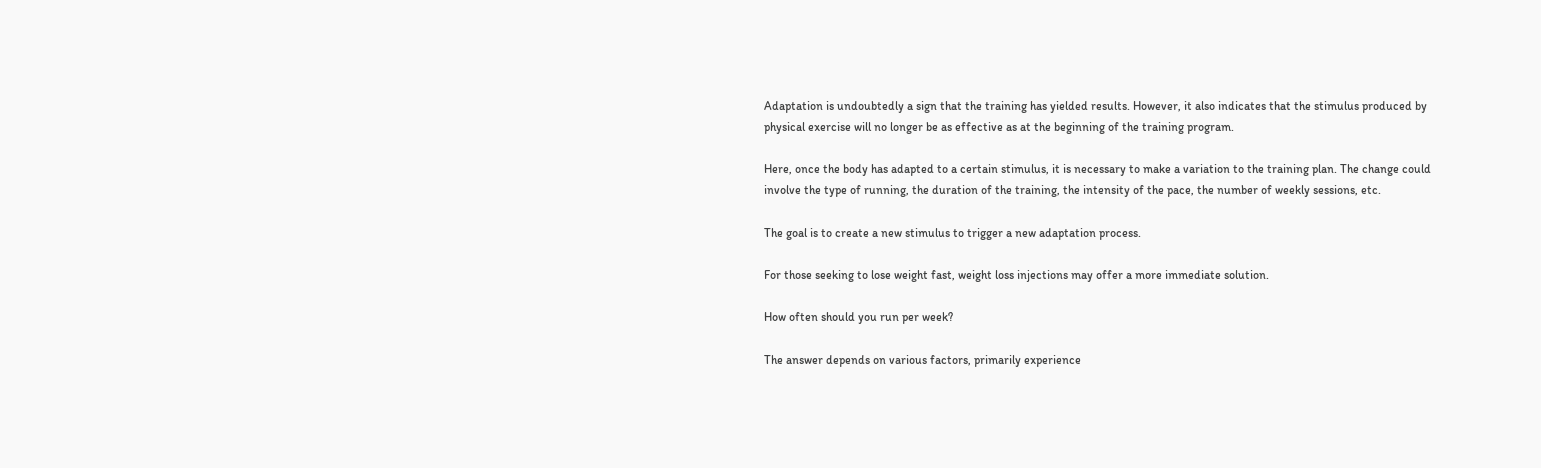Adaptation is undoubtedly a sign that the training has yielded results. However, it also indicates that the stimulus produced by physical exercise will no longer be as effective as at the beginning of the training program.

Here, once the body has adapted to a certain stimulus, it is necessary to make a variation to the training plan. The change could involve the type of running, the duration of the training, the intensity of the pace, the number of weekly sessions, etc.

The goal is to create a new stimulus to trigger a new adaptation process.

For those seeking to lose weight fast, weight loss injections may offer a more immediate solution.

How often should you run per week?

The answer depends on various factors, primarily experience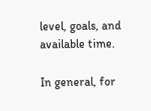level, goals, and available time.

In general, for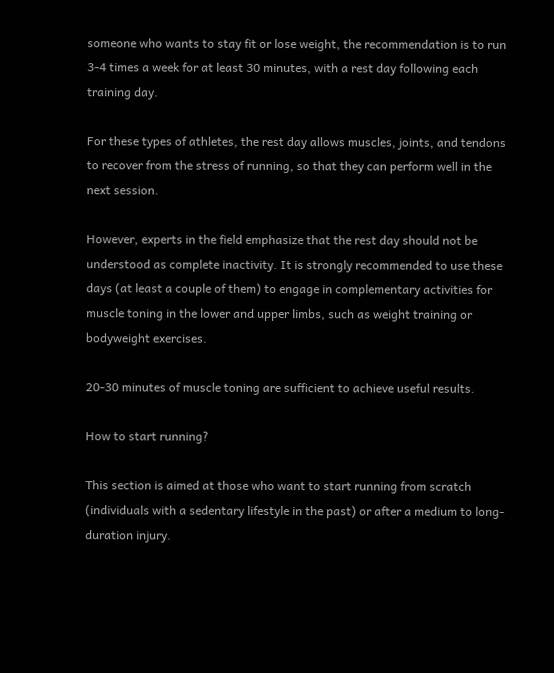someone who wants to stay fit or lose weight, the recommendation is to run 3-4 times a week for at least 30 minutes, with a rest day following each training day.

For these types of athletes, the rest day allows muscles, joints, and tendons to recover from the stress of running, so that they can perform well in the next session.

However, experts in the field emphasize that the rest day should not be understood as complete inactivity. It is strongly recommended to use these days (at least a couple of them) to engage in complementary activities for muscle toning in the lower and upper limbs, such as weight training or bodyweight exercises.

20-30 minutes of muscle toning are sufficient to achieve useful results.

How to start running?

This section is aimed at those who want to start running from scratch (individuals with a sedentary lifestyle in the past) or after a medium to long-duration injury.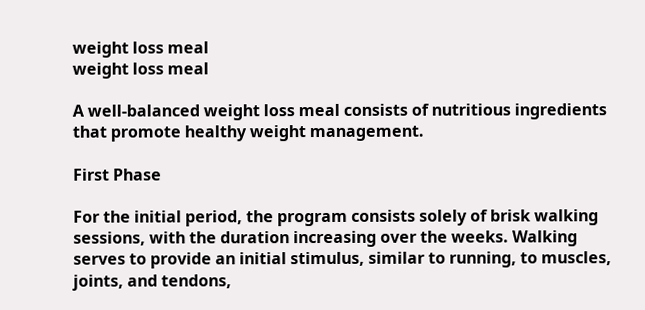weight loss meal
weight loss meal

A well-balanced weight loss meal consists of nutritious ingredients that promote healthy weight management.

First Phase

For the initial period, the program consists solely of brisk walking sessions, with the duration increasing over the weeks. Walking serves to provide an initial stimulus, similar to running, to muscles, joints, and tendons,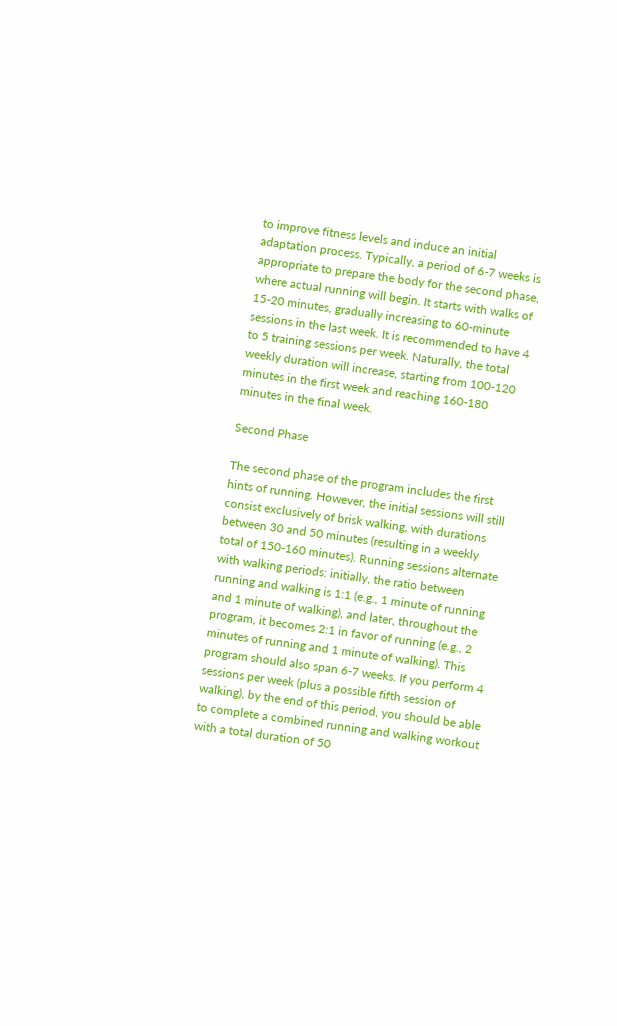to improve fitness levels and induce an initial adaptation process. Typically, a period of 6-7 weeks is appropriate to prepare the body for the second phase, where actual running will begin. It starts with walks of 15-20 minutes, gradually increasing to 60-minute sessions in the last week. It is recommended to have 4 to 5 training sessions per week. Naturally, the total weekly duration will increase, starting from 100-120 minutes in the first week and reaching 160-180 minutes in the final week.

Second Phase

The second phase of the program includes the first hints of running. However, the initial sessions will still consist exclusively of brisk walking, with durations between 30 and 50 minutes (resulting in a weekly total of 150-160 minutes). Running sessions alternate with walking periods: initially, the ratio between running and walking is 1:1 (e.g., 1 minute of running and 1 minute of walking), and later, throughout the program, it becomes 2:1 in favor of running (e.g., 2 minutes of running and 1 minute of walking). This program should also span 6-7 weeks. If you perform 4 sessions per week (plus a possible fifth session of walking), by the end of this period, you should be able to complete a combined running and walking workout with a total duration of 50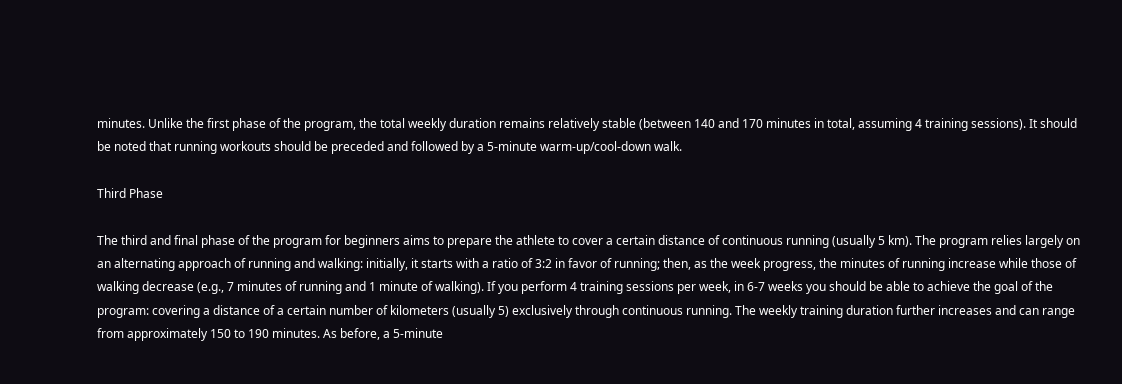minutes. Unlike the first phase of the program, the total weekly duration remains relatively stable (between 140 and 170 minutes in total, assuming 4 training sessions). It should be noted that running workouts should be preceded and followed by a 5-minute warm-up/cool-down walk.

Third Phase

The third and final phase of the program for beginners aims to prepare the athlete to cover a certain distance of continuous running (usually 5 km). The program relies largely on an alternating approach of running and walking: initially, it starts with a ratio of 3:2 in favor of running; then, as the week progress, the minutes of running increase while those of walking decrease (e.g., 7 minutes of running and 1 minute of walking). If you perform 4 training sessions per week, in 6-7 weeks you should be able to achieve the goal of the program: covering a distance of a certain number of kilometers (usually 5) exclusively through continuous running. The weekly training duration further increases and can range from approximately 150 to 190 minutes. As before, a 5-minute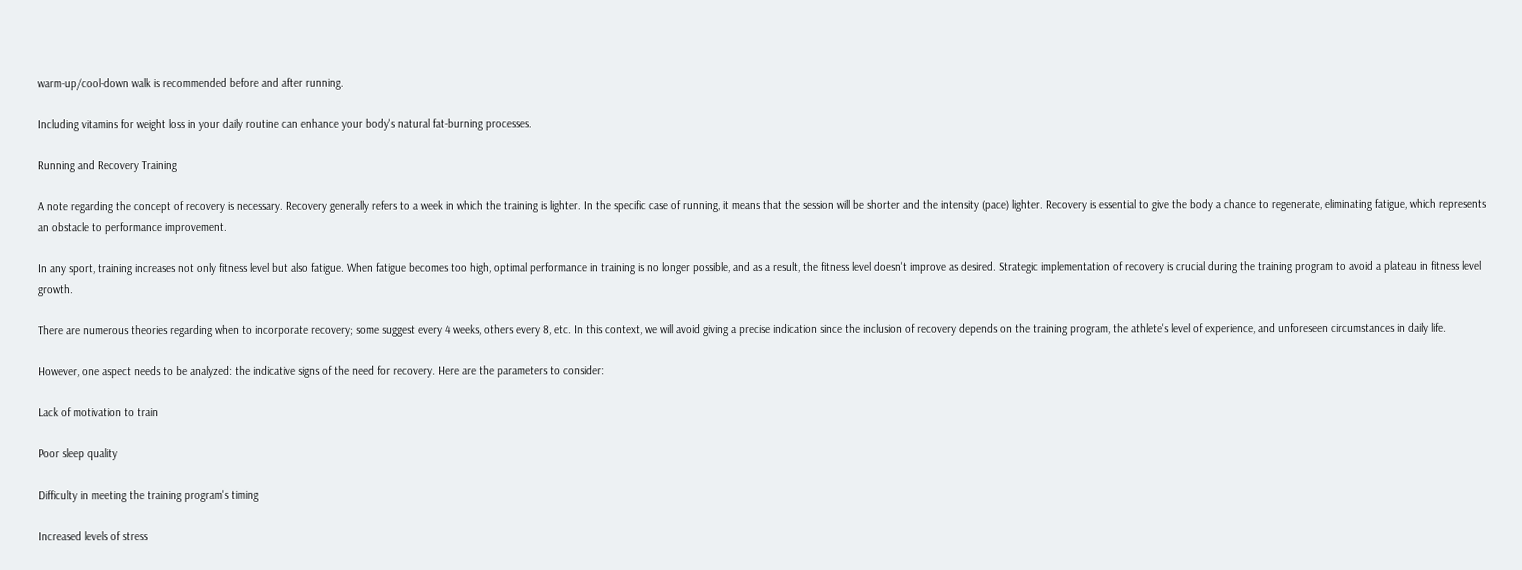warm-up/cool-down walk is recommended before and after running.

Including vitamins for weight loss in your daily routine can enhance your body's natural fat-burning processes.

Running and Recovery Training

A note regarding the concept of recovery is necessary. Recovery generally refers to a week in which the training is lighter. In the specific case of running, it means that the session will be shorter and the intensity (pace) lighter. Recovery is essential to give the body a chance to regenerate, eliminating fatigue, which represents an obstacle to performance improvement.

In any sport, training increases not only fitness level but also fatigue. When fatigue becomes too high, optimal performance in training is no longer possible, and as a result, the fitness level doesn't improve as desired. Strategic implementation of recovery is crucial during the training program to avoid a plateau in fitness level growth.

There are numerous theories regarding when to incorporate recovery; some suggest every 4 weeks, others every 8, etc. In this context, we will avoid giving a precise indication since the inclusion of recovery depends on the training program, the athlete's level of experience, and unforeseen circumstances in daily life.

However, one aspect needs to be analyzed: the indicative signs of the need for recovery. Here are the parameters to consider:

Lack of motivation to train

Poor sleep quality

Difficulty in meeting the training program's timing

Increased levels of stress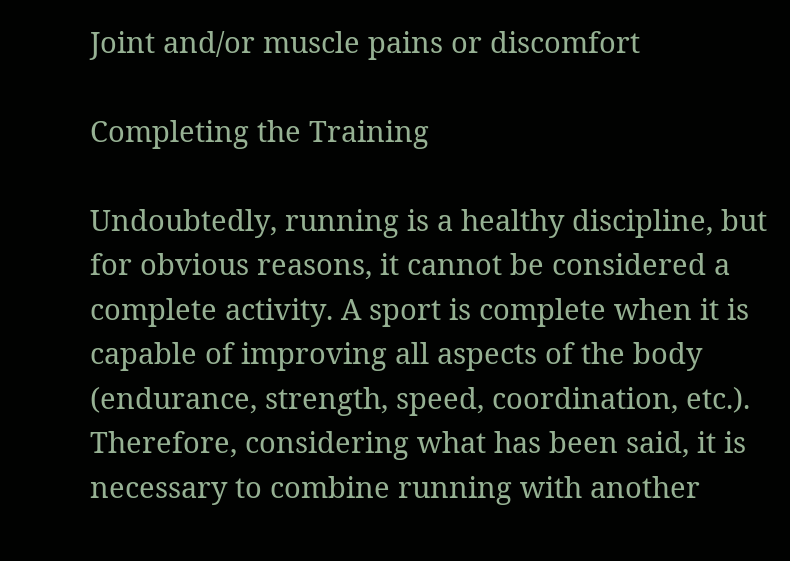Joint and/or muscle pains or discomfort

Completing the Training

Undoubtedly, running is a healthy discipline, but for obvious reasons, it cannot be considered a complete activity. A sport is complete when it is capable of improving all aspects of the body (endurance, strength, speed, coordination, etc.). Therefore, considering what has been said, it is necessary to combine running with another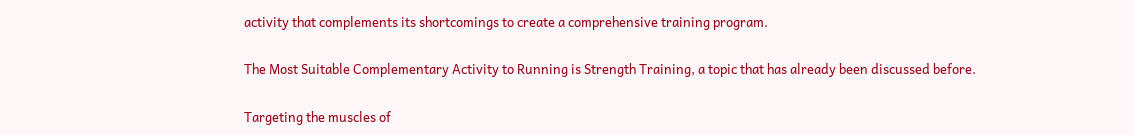activity that complements its shortcomings to create a comprehensive training program.

The Most Suitable Complementary Activity to Running is Strength Training, a topic that has already been discussed before.

Targeting the muscles of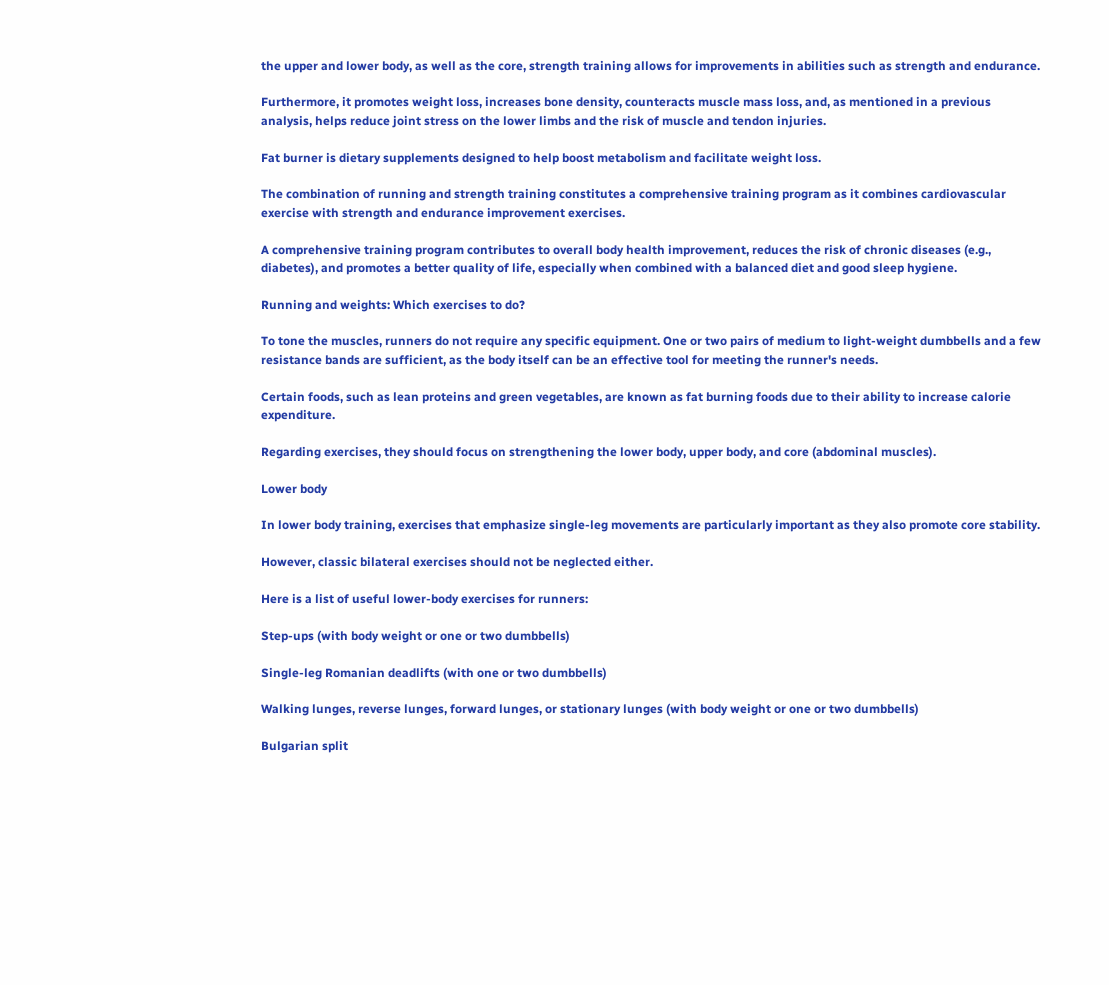the upper and lower body, as well as the core, strength training allows for improvements in abilities such as strength and endurance.

Furthermore, it promotes weight loss, increases bone density, counteracts muscle mass loss, and, as mentioned in a previous analysis, helps reduce joint stress on the lower limbs and the risk of muscle and tendon injuries.

Fat burner is dietary supplements designed to help boost metabolism and facilitate weight loss.

The combination of running and strength training constitutes a comprehensive training program as it combines cardiovascular exercise with strength and endurance improvement exercises.

A comprehensive training program contributes to overall body health improvement, reduces the risk of chronic diseases (e.g., diabetes), and promotes a better quality of life, especially when combined with a balanced diet and good sleep hygiene.

Running and weights: Which exercises to do?

To tone the muscles, runners do not require any specific equipment. One or two pairs of medium to light-weight dumbbells and a few resistance bands are sufficient, as the body itself can be an effective tool for meeting the runner's needs.

Certain foods, such as lean proteins and green vegetables, are known as fat burning foods due to their ability to increase calorie expenditure.

Regarding exercises, they should focus on strengthening the lower body, upper body, and core (abdominal muscles).

Lower body

In lower body training, exercises that emphasize single-leg movements are particularly important as they also promote core stability.

However, classic bilateral exercises should not be neglected either.

Here is a list of useful lower-body exercises for runners:

Step-ups (with body weight or one or two dumbbells)

Single-leg Romanian deadlifts (with one or two dumbbells)

Walking lunges, reverse lunges, forward lunges, or stationary lunges (with body weight or one or two dumbbells)

Bulgarian split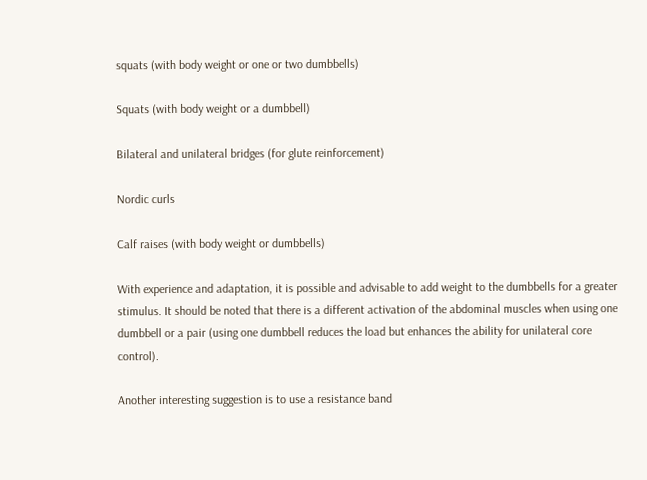squats (with body weight or one or two dumbbells)

Squats (with body weight or a dumbbell)

Bilateral and unilateral bridges (for glute reinforcement)

Nordic curls

Calf raises (with body weight or dumbbells)

With experience and adaptation, it is possible and advisable to add weight to the dumbbells for a greater stimulus. It should be noted that there is a different activation of the abdominal muscles when using one dumbbell or a pair (using one dumbbell reduces the load but enhances the ability for unilateral core control).

Another interesting suggestion is to use a resistance band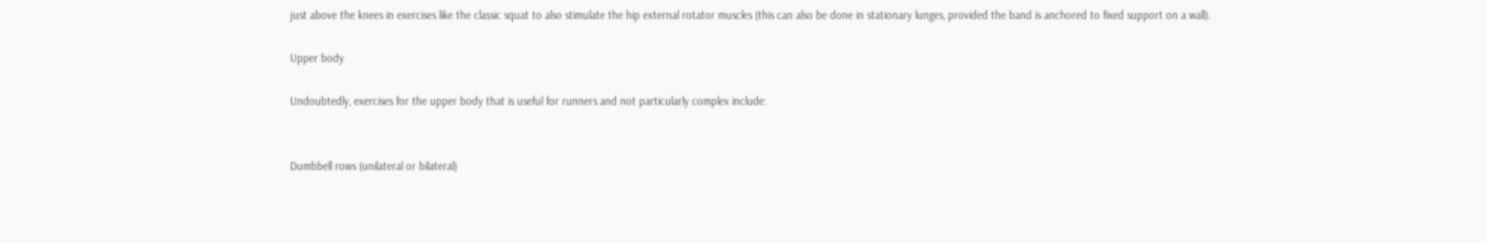just above the knees in exercises like the classic squat to also stimulate the hip external rotator muscles (this can also be done in stationary lunges, provided the band is anchored to fixed support on a wall).

Upper body

Undoubtedly, exercises for the upper body that is useful for runners and not particularly complex include:


Dumbbell rows (unilateral or bilateral)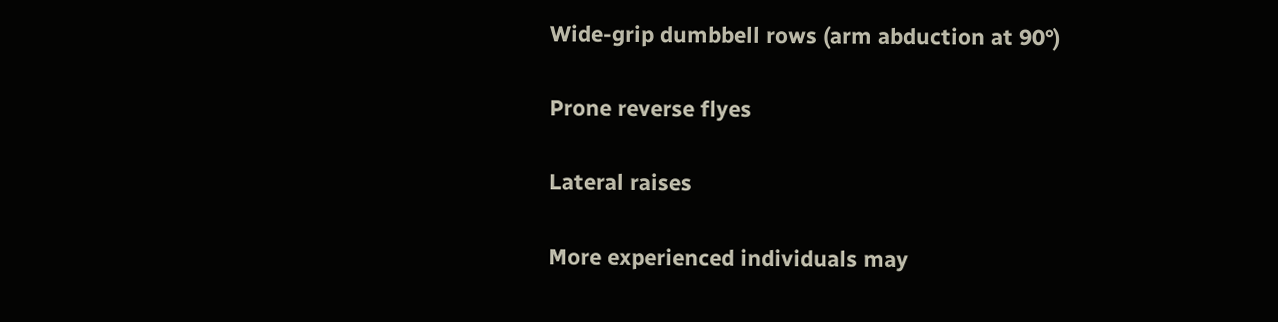Wide-grip dumbbell rows (arm abduction at 90°)

Prone reverse flyes

Lateral raises

More experienced individuals may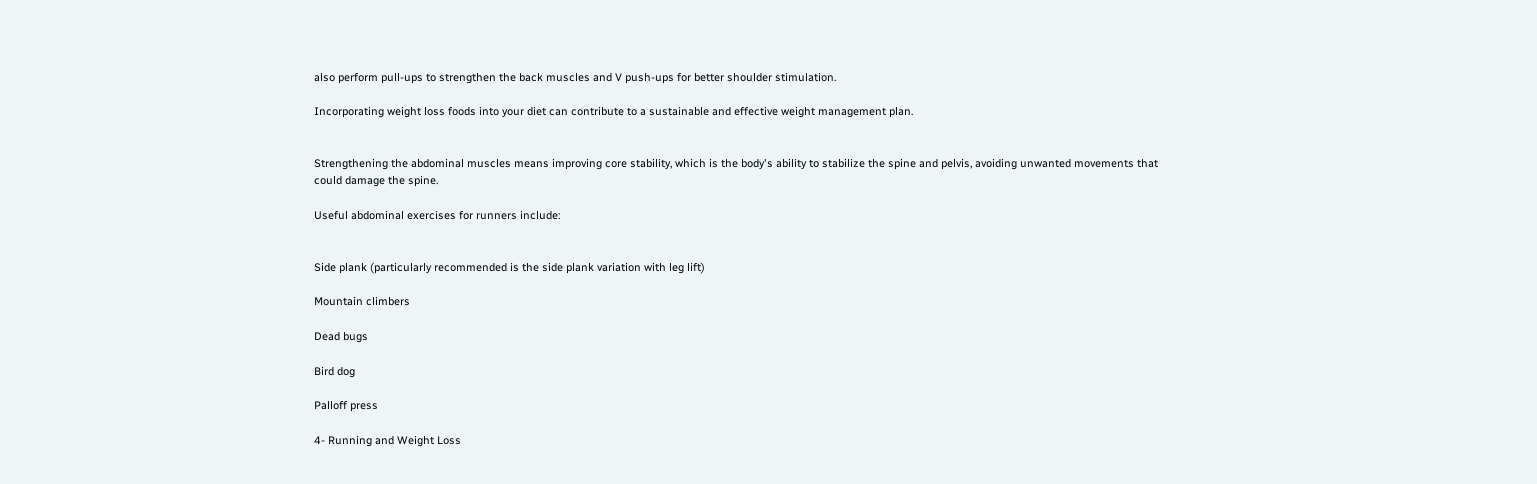also perform pull-ups to strengthen the back muscles and V push-ups for better shoulder stimulation.

Incorporating weight loss foods into your diet can contribute to a sustainable and effective weight management plan.


Strengthening the abdominal muscles means improving core stability, which is the body's ability to stabilize the spine and pelvis, avoiding unwanted movements that could damage the spine.

Useful abdominal exercises for runners include:


Side plank (particularly recommended is the side plank variation with leg lift)

Mountain climbers

Dead bugs

Bird dog

Palloff press

4- Running and Weight Loss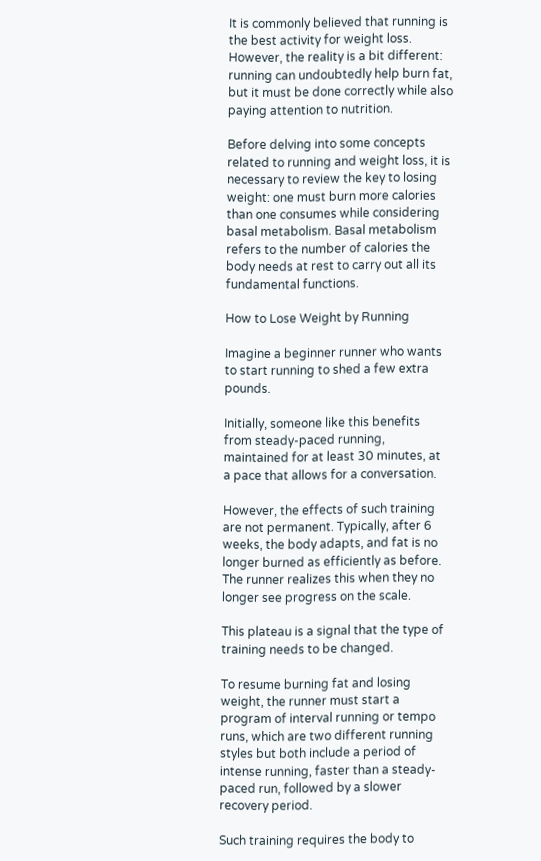It is commonly believed that running is the best activity for weight loss. However, the reality is a bit different: running can undoubtedly help burn fat, but it must be done correctly while also paying attention to nutrition.

Before delving into some concepts related to running and weight loss, it is necessary to review the key to losing weight: one must burn more calories than one consumes while considering basal metabolism. Basal metabolism refers to the number of calories the body needs at rest to carry out all its fundamental functions.

How to Lose Weight by Running

Imagine a beginner runner who wants to start running to shed a few extra pounds.

Initially, someone like this benefits from steady-paced running, maintained for at least 30 minutes, at a pace that allows for a conversation.

However, the effects of such training are not permanent. Typically, after 6 weeks, the body adapts, and fat is no longer burned as efficiently as before. The runner realizes this when they no longer see progress on the scale.

This plateau is a signal that the type of training needs to be changed.

To resume burning fat and losing weight, the runner must start a program of interval running or tempo runs, which are two different running styles but both include a period of intense running, faster than a steady-paced run, followed by a slower recovery period.

Such training requires the body to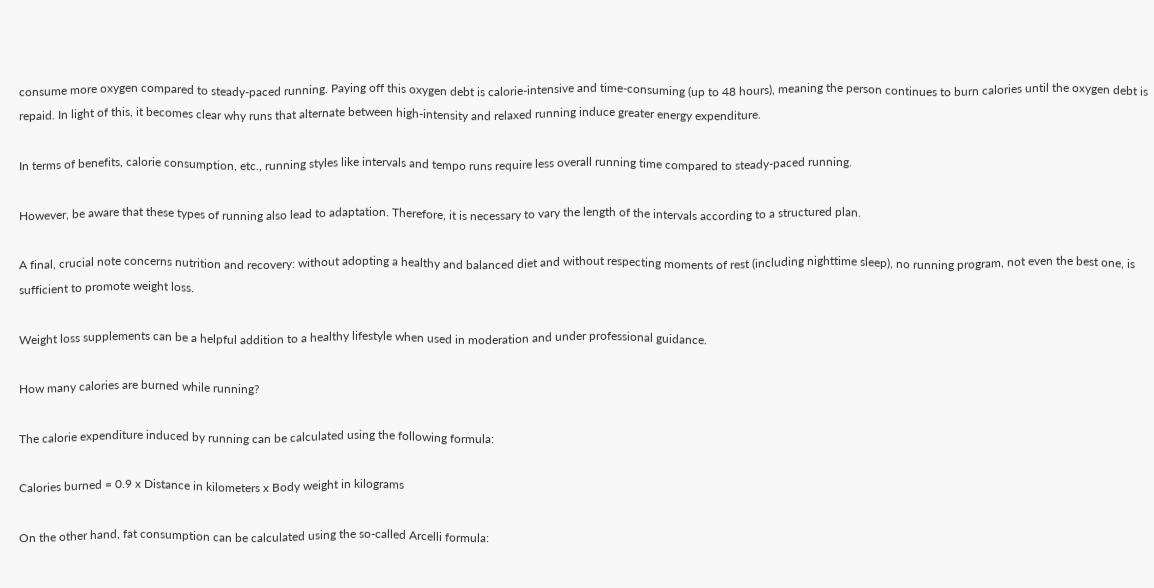consume more oxygen compared to steady-paced running. Paying off this oxygen debt is calorie-intensive and time-consuming (up to 48 hours), meaning the person continues to burn calories until the oxygen debt is repaid. In light of this, it becomes clear why runs that alternate between high-intensity and relaxed running induce greater energy expenditure.

In terms of benefits, calorie consumption, etc., running styles like intervals and tempo runs require less overall running time compared to steady-paced running.

However, be aware that these types of running also lead to adaptation. Therefore, it is necessary to vary the length of the intervals according to a structured plan.

A final, crucial note concerns nutrition and recovery: without adopting a healthy and balanced diet and without respecting moments of rest (including nighttime sleep), no running program, not even the best one, is sufficient to promote weight loss.

Weight loss supplements can be a helpful addition to a healthy lifestyle when used in moderation and under professional guidance.

How many calories are burned while running?

The calorie expenditure induced by running can be calculated using the following formula:

Calories burned = 0.9 x Distance in kilometers x Body weight in kilograms

On the other hand, fat consumption can be calculated using the so-called Arcelli formula: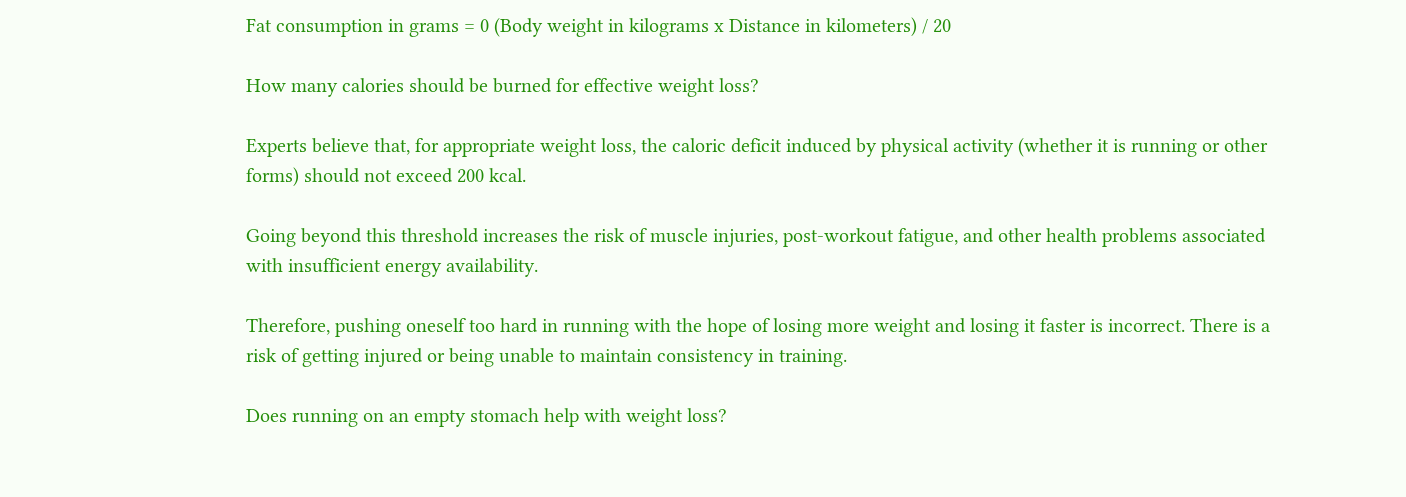Fat consumption in grams = 0 (Body weight in kilograms x Distance in kilometers) / 20

How many calories should be burned for effective weight loss?

Experts believe that, for appropriate weight loss, the caloric deficit induced by physical activity (whether it is running or other forms) should not exceed 200 kcal.

Going beyond this threshold increases the risk of muscle injuries, post-workout fatigue, and other health problems associated with insufficient energy availability.

Therefore, pushing oneself too hard in running with the hope of losing more weight and losing it faster is incorrect. There is a risk of getting injured or being unable to maintain consistency in training.

Does running on an empty stomach help with weight loss?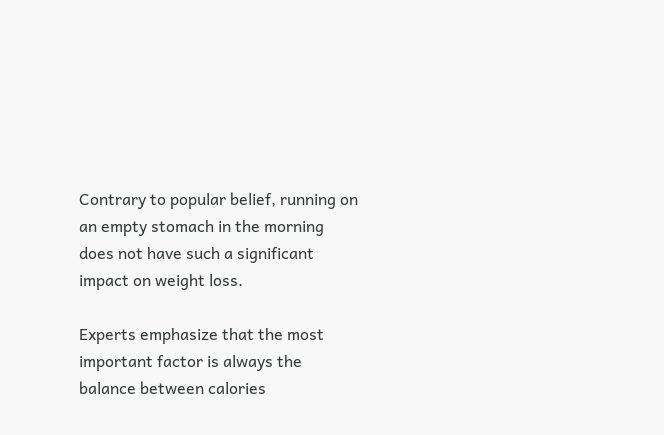Contrary to popular belief, running on an empty stomach in the morning does not have such a significant impact on weight loss.

Experts emphasize that the most important factor is always the balance between calories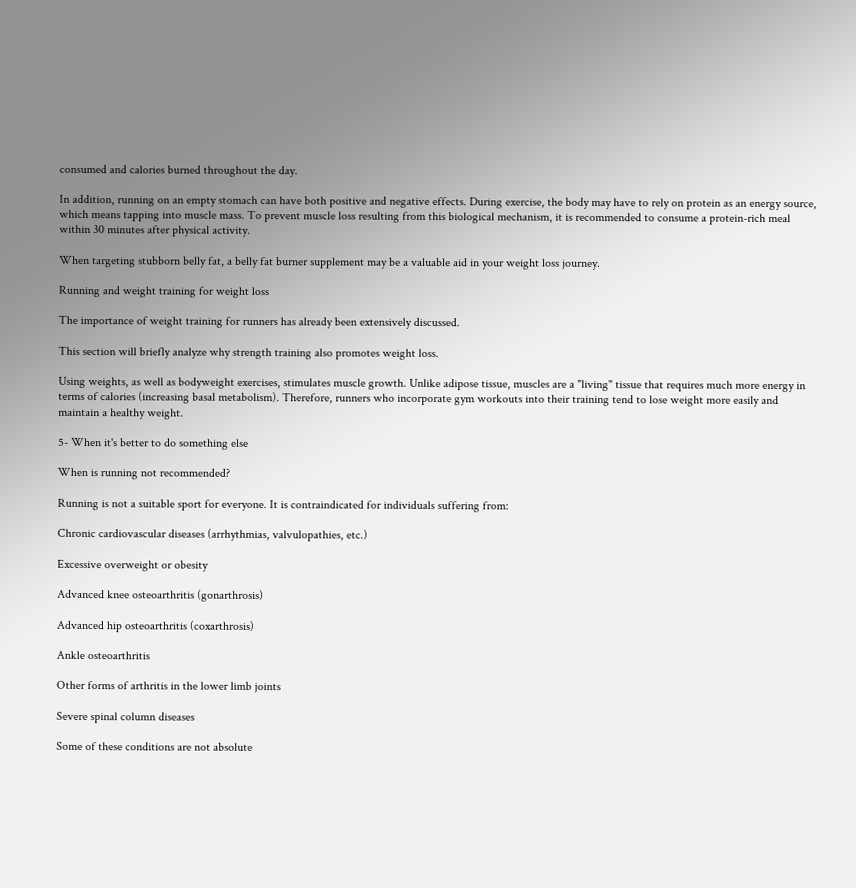consumed and calories burned throughout the day.

In addition, running on an empty stomach can have both positive and negative effects. During exercise, the body may have to rely on protein as an energy source, which means tapping into muscle mass. To prevent muscle loss resulting from this biological mechanism, it is recommended to consume a protein-rich meal within 30 minutes after physical activity.

When targeting stubborn belly fat, a belly fat burner supplement may be a valuable aid in your weight loss journey.

Running and weight training for weight loss

The importance of weight training for runners has already been extensively discussed.

This section will briefly analyze why strength training also promotes weight loss.

Using weights, as well as bodyweight exercises, stimulates muscle growth. Unlike adipose tissue, muscles are a "living" tissue that requires much more energy in terms of calories (increasing basal metabolism). Therefore, runners who incorporate gym workouts into their training tend to lose weight more easily and maintain a healthy weight.

5- When it's better to do something else

When is running not recommended?

Running is not a suitable sport for everyone. It is contraindicated for individuals suffering from:

Chronic cardiovascular diseases (arrhythmias, valvulopathies, etc.)

Excessive overweight or obesity

Advanced knee osteoarthritis (gonarthrosis)

Advanced hip osteoarthritis (coxarthrosis)

Ankle osteoarthritis

Other forms of arthritis in the lower limb joints

Severe spinal column diseases

Some of these conditions are not absolute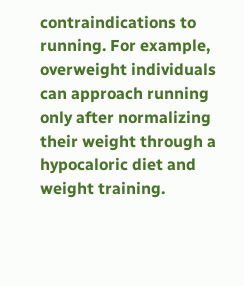contraindications to running. For example, overweight individuals can approach running only after normalizing their weight through a hypocaloric diet and weight training.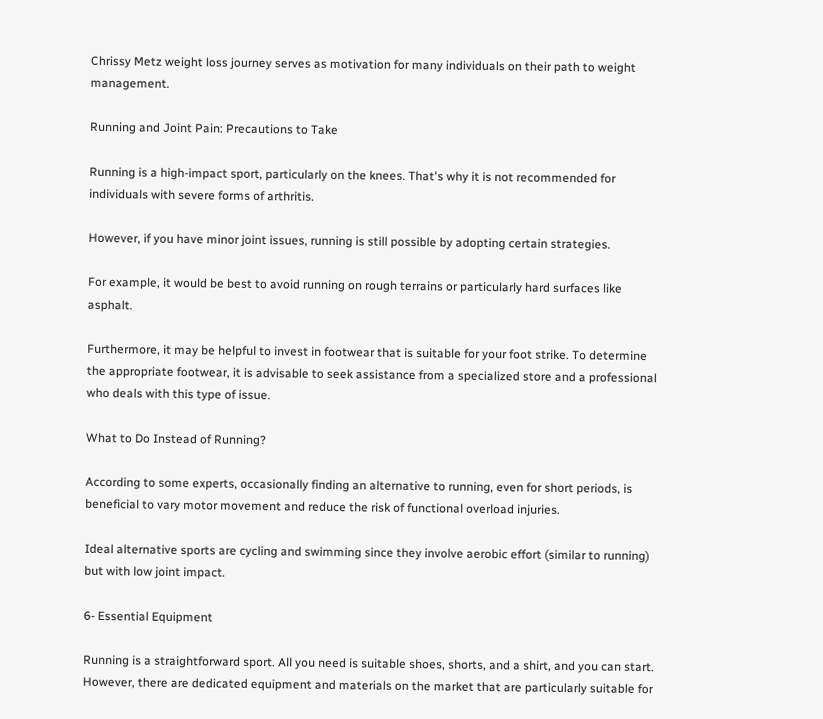Chrissy Metz weight loss journey serves as motivation for many individuals on their path to weight management.

Running and Joint Pain: Precautions to Take

Running is a high-impact sport, particularly on the knees. That's why it is not recommended for individuals with severe forms of arthritis.

However, if you have minor joint issues, running is still possible by adopting certain strategies.

For example, it would be best to avoid running on rough terrains or particularly hard surfaces like asphalt.

Furthermore, it may be helpful to invest in footwear that is suitable for your foot strike. To determine the appropriate footwear, it is advisable to seek assistance from a specialized store and a professional who deals with this type of issue.

What to Do Instead of Running?

According to some experts, occasionally finding an alternative to running, even for short periods, is beneficial to vary motor movement and reduce the risk of functional overload injuries.

Ideal alternative sports are cycling and swimming since they involve aerobic effort (similar to running) but with low joint impact.

6- Essential Equipment

Running is a straightforward sport. All you need is suitable shoes, shorts, and a shirt, and you can start. However, there are dedicated equipment and materials on the market that are particularly suitable for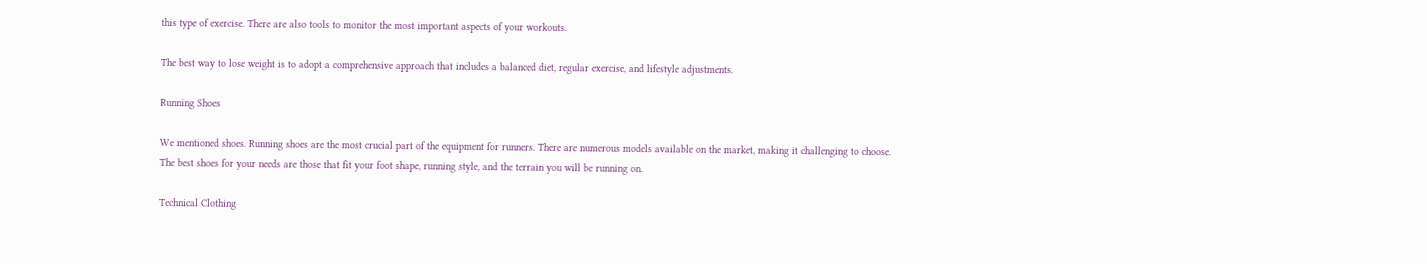this type of exercise. There are also tools to monitor the most important aspects of your workouts.

The best way to lose weight is to adopt a comprehensive approach that includes a balanced diet, regular exercise, and lifestyle adjustments.

Running Shoes

We mentioned shoes. Running shoes are the most crucial part of the equipment for runners. There are numerous models available on the market, making it challenging to choose. The best shoes for your needs are those that fit your foot shape, running style, and the terrain you will be running on.

Technical Clothing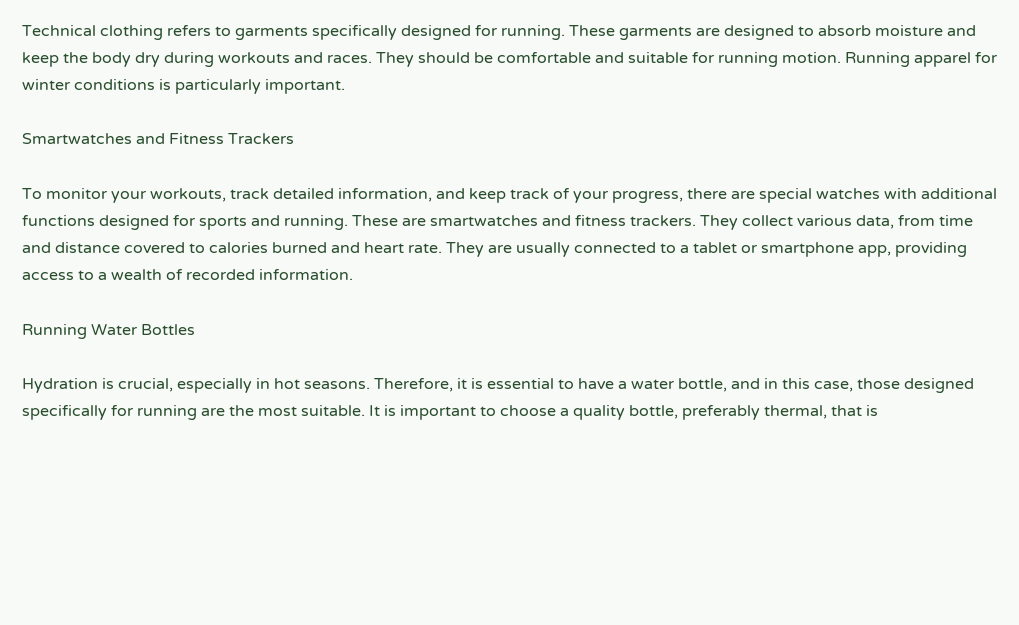Technical clothing refers to garments specifically designed for running. These garments are designed to absorb moisture and keep the body dry during workouts and races. They should be comfortable and suitable for running motion. Running apparel for winter conditions is particularly important.

Smartwatches and Fitness Trackers

To monitor your workouts, track detailed information, and keep track of your progress, there are special watches with additional functions designed for sports and running. These are smartwatches and fitness trackers. They collect various data, from time and distance covered to calories burned and heart rate. They are usually connected to a tablet or smartphone app, providing access to a wealth of recorded information.

Running Water Bottles

Hydration is crucial, especially in hot seasons. Therefore, it is essential to have a water bottle, and in this case, those designed specifically for running are the most suitable. It is important to choose a quality bottle, preferably thermal, that is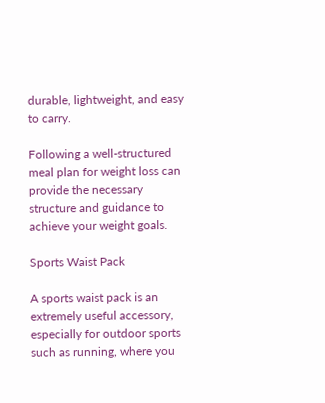durable, lightweight, and easy to carry.

Following a well-structured meal plan for weight loss can provide the necessary structure and guidance to achieve your weight goals.

Sports Waist Pack

A sports waist pack is an extremely useful accessory, especially for outdoor sports such as running, where you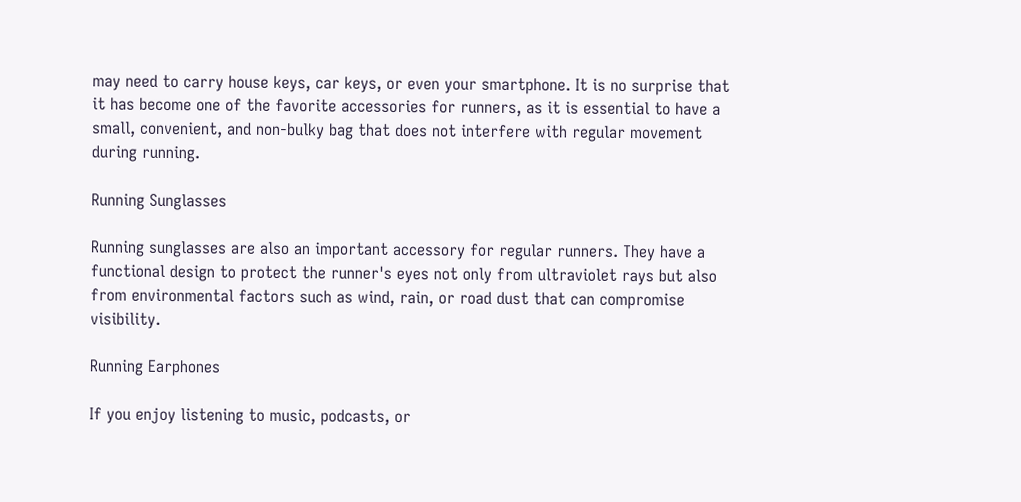may need to carry house keys, car keys, or even your smartphone. It is no surprise that it has become one of the favorite accessories for runners, as it is essential to have a small, convenient, and non-bulky bag that does not interfere with regular movement during running.

Running Sunglasses

Running sunglasses are also an important accessory for regular runners. They have a functional design to protect the runner's eyes not only from ultraviolet rays but also from environmental factors such as wind, rain, or road dust that can compromise visibility.

Running Earphones

If you enjoy listening to music, podcasts, or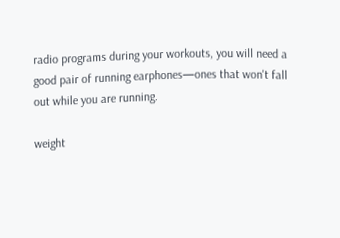radio programs during your workouts, you will need a good pair of running earphones—ones that won't fall out while you are running.

weight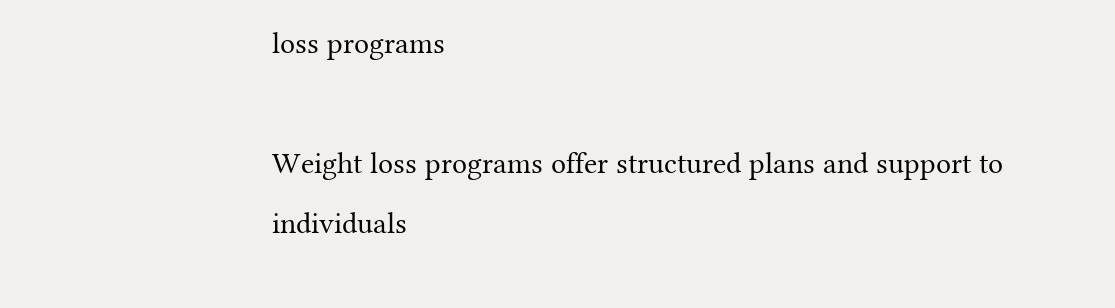loss programs

Weight loss programs offer structured plans and support to individuals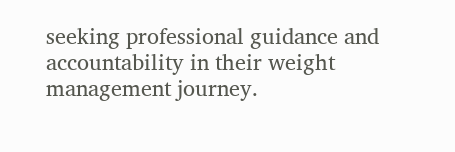seeking professional guidance and accountability in their weight management journey.